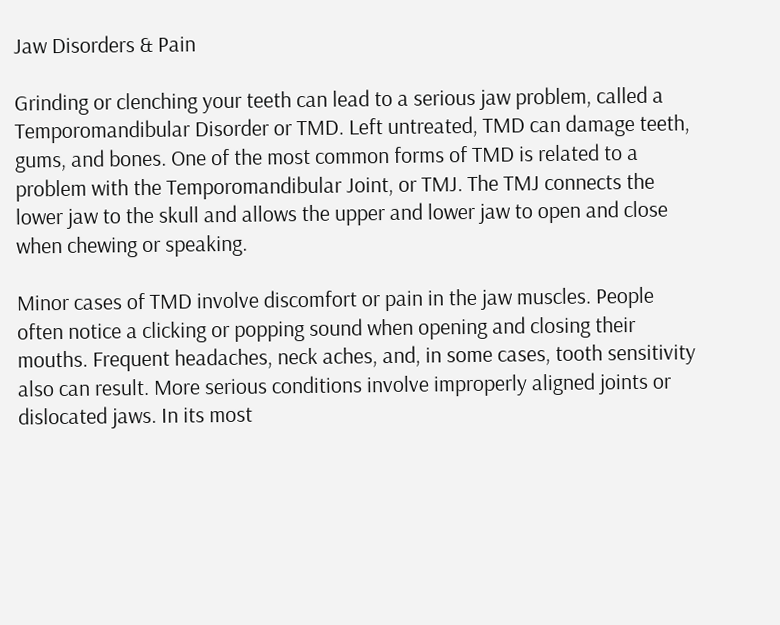Jaw Disorders & Pain

Grinding or clenching your teeth can lead to a serious jaw problem, called a Temporomandibular Disorder or TMD. Left untreated, TMD can damage teeth, gums, and bones. One of the most common forms of TMD is related to a problem with the Temporomandibular Joint, or TMJ. The TMJ connects the lower jaw to the skull and allows the upper and lower jaw to open and close when chewing or speaking.

Minor cases of TMD involve discomfort or pain in the jaw muscles. People often notice a clicking or popping sound when opening and closing their mouths. Frequent headaches, neck aches, and, in some cases, tooth sensitivity also can result. More serious conditions involve improperly aligned joints or dislocated jaws. In its most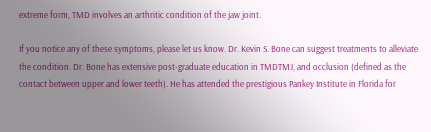extreme form, TMD involves an arthritic condition of the jaw joint.

If you notice any of these symptoms, please let us know. Dr. Kevin S. Bone can suggest treatments to alleviate the condition. Dr. Bone has extensive post-graduate education in TMDTMJ, and occlusion (defined as the contact between upper and lower teeth). He has attended the prestigious Pankey Institute in Florida for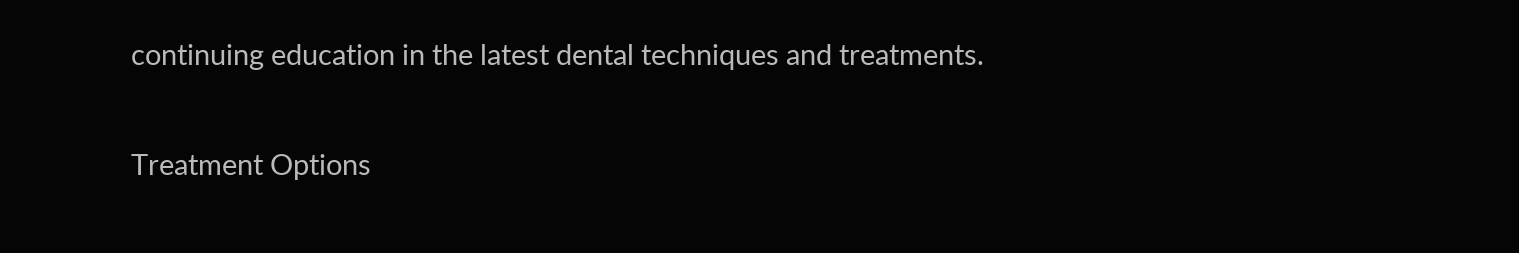continuing education in the latest dental techniques and treatments.

Treatment Options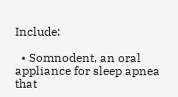Include:

  • Somnodent, an oral appliance for sleep apnea that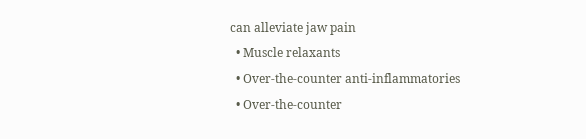can alleviate jaw pain
  • Muscle relaxants
  • Over-the-counter anti-inflammatories
  • Over-the-counter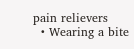pain relievers
  • Wearing a bite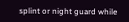splint or night guard while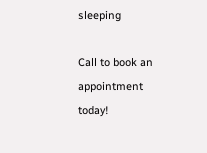sleeping

Call to book an appointment today!